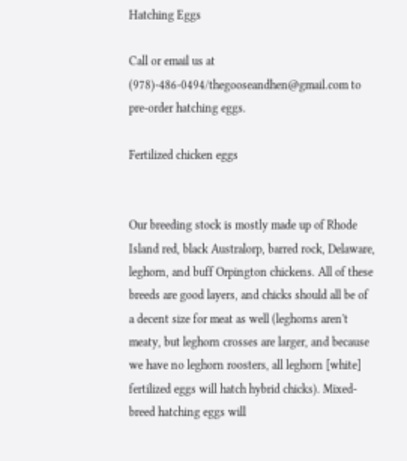Hatching Eggs

Call or email us at (978)-486-0494/thegooseandhen@gmail.com to pre-order hatching eggs.

Fertilized chicken eggs


Our breeding stock is mostly made up of Rhode Island red, black Australorp, barred rock, Delaware, leghorn, and buff Orpington chickens. All of these breeds are good layers, and chicks should all be of a decent size for meat as well (leghorns aren't meaty, but leghorn crosses are larger, and because we have no leghorn roosters, all leghorn [white] fertilized eggs will hatch hybrid chicks). Mixed-breed hatching eggs will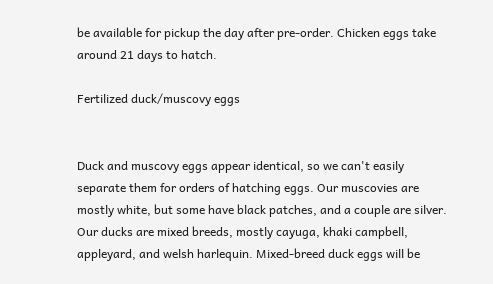be available for pickup the day after pre-order. Chicken eggs take around 21 days to hatch.

Fertilized duck/muscovy eggs


Duck and muscovy eggs appear identical, so we can't easily separate them for orders of hatching eggs. Our muscovies are mostly white, but some have black patches, and a couple are silver. Our ducks are mixed breeds, mostly cayuga, khaki campbell, appleyard, and welsh harlequin. Mixed-breed duck eggs will be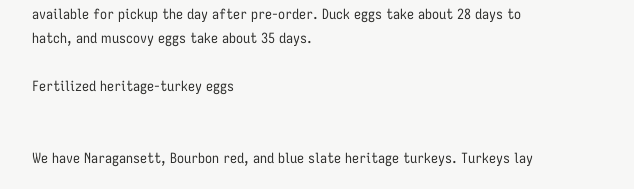available for pickup the day after pre-order. Duck eggs take about 28 days to hatch, and muscovy eggs take about 35 days.

Fertilized heritage-turkey eggs


We have Naragansett, Bourbon red, and blue slate heritage turkeys. Turkeys lay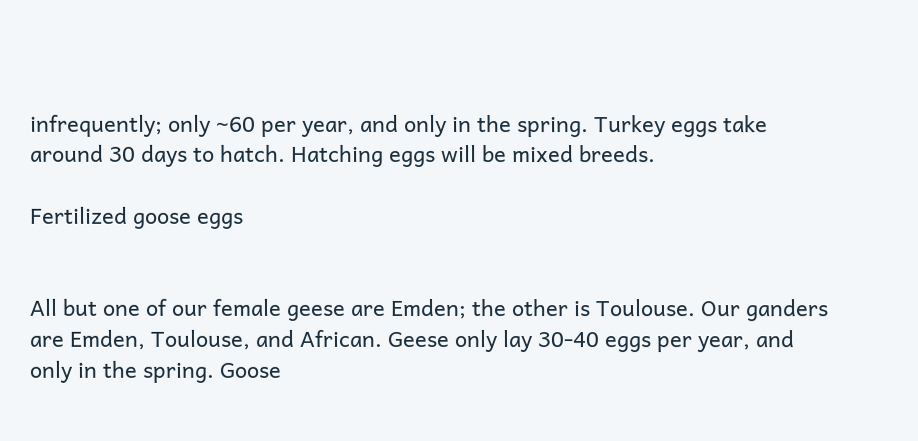infrequently; only ~60 per year, and only in the spring. Turkey eggs take around 30 days to hatch. Hatching eggs will be mixed breeds.

Fertilized goose eggs


All but one of our female geese are Emden; the other is Toulouse. Our ganders are Emden, Toulouse, and African. Geese only lay 30-40 eggs per year, and only in the spring. Goose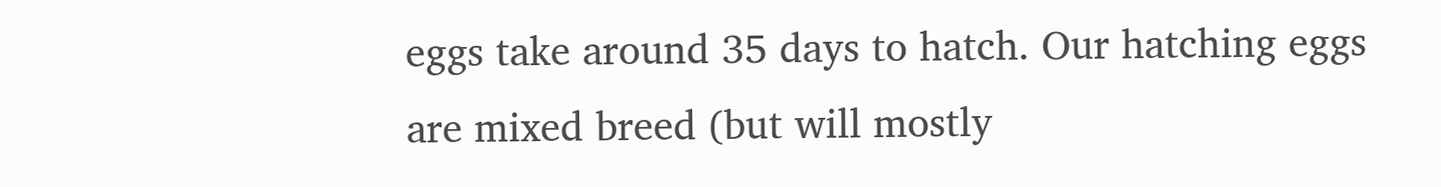eggs take around 35 days to hatch. Our hatching eggs are mixed breed (but will mostly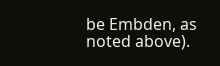be Embden, as noted above).